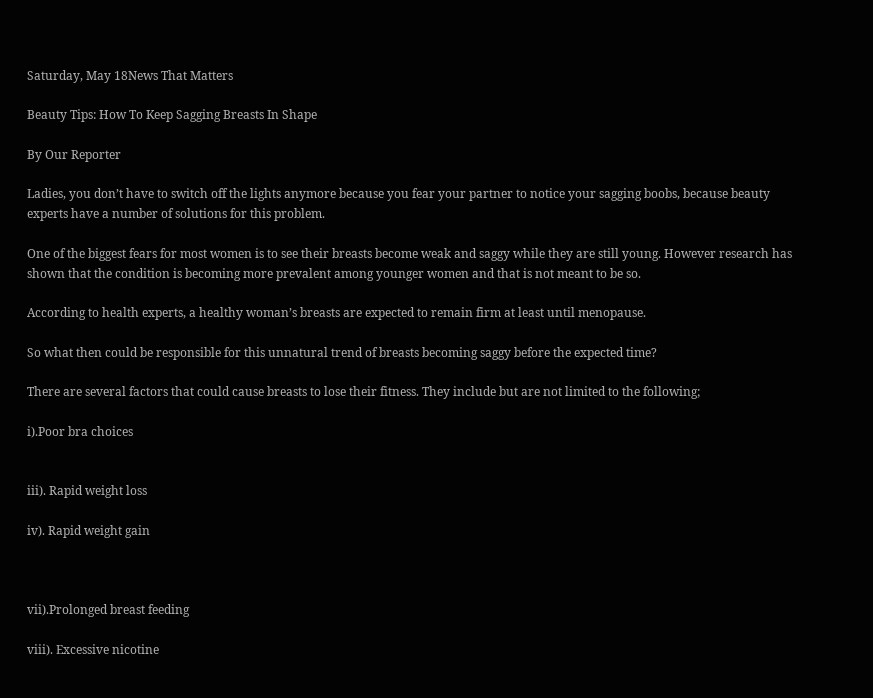Saturday, May 18News That Matters

Beauty Tips: How To Keep Sagging Breasts In Shape

By Our Reporter

Ladies, you don’t have to switch off the lights anymore because you fear your partner to notice your sagging boobs, because beauty experts have a number of solutions for this problem.

One of the biggest fears for most women is to see their breasts become weak and saggy while they are still young. However research has shown that the condition is becoming more prevalent among younger women and that is not meant to be so.

According to health experts, a healthy woman’s breasts are expected to remain firm at least until menopause.

So what then could be responsible for this unnatural trend of breasts becoming saggy before the expected time?

There are several factors that could cause breasts to lose their fitness. They include but are not limited to the following;

i).Poor bra choices


iii). Rapid weight loss

iv). Rapid weight gain



vii).Prolonged breast feeding

viii). Excessive nicotine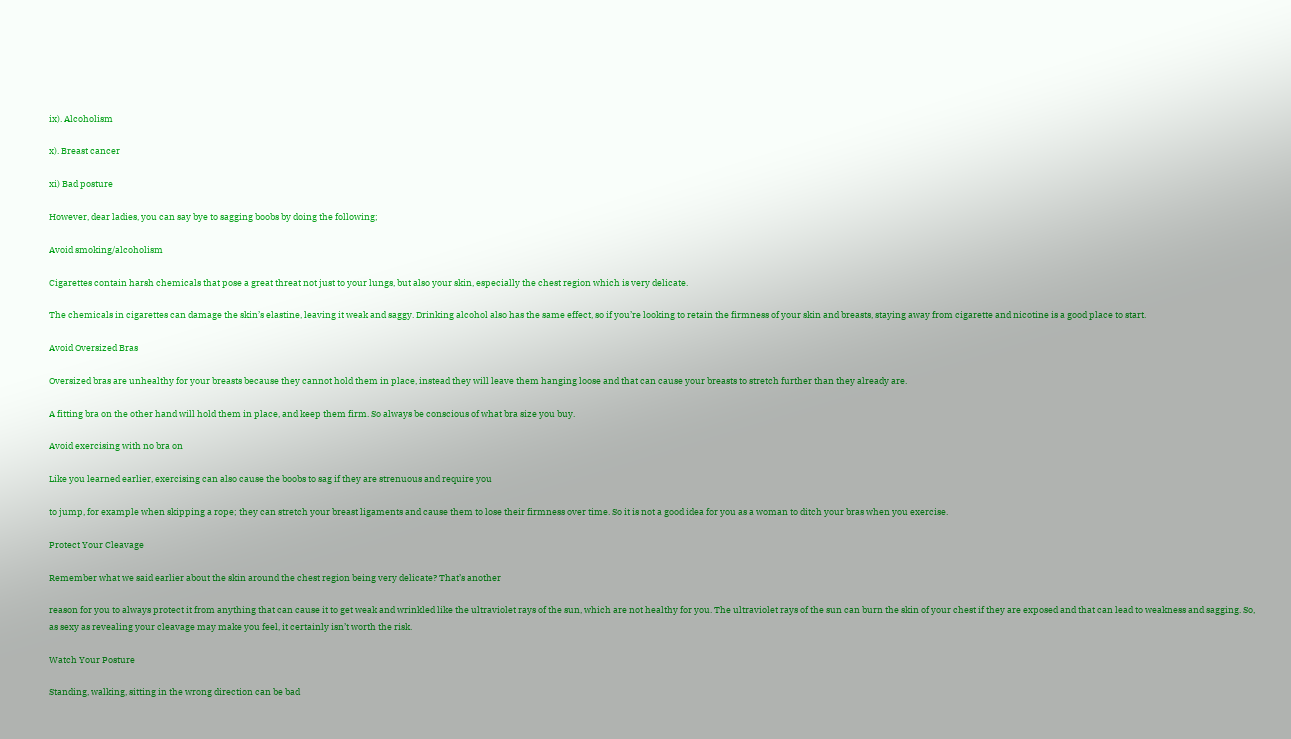ix). Alcoholism

x). Breast cancer

xi) Bad posture

However, dear ladies, you can say bye to sagging boobs by doing the following;

Avoid smoking/alcoholism

Cigarettes contain harsh chemicals that pose a great threat not just to your lungs, but also your skin, especially the chest region which is very delicate.

The chemicals in cigarettes can damage the skin’s elastine, leaving it weak and saggy. Drinking alcohol also has the same effect, so if you’re looking to retain the firmness of your skin and breasts, staying away from cigarette and nicotine is a good place to start.

Avoid Oversized Bras

Oversized bras are unhealthy for your breasts because they cannot hold them in place, instead they will leave them hanging loose and that can cause your breasts to stretch further than they already are.

A fitting bra on the other hand will hold them in place, and keep them firm. So always be conscious of what bra size you buy.

Avoid exercising with no bra on

Like you learned earlier, exercising can also cause the boobs to sag if they are strenuous and require you

to jump, for example when skipping a rope; they can stretch your breast ligaments and cause them to lose their firmness over time. So it is not a good idea for you as a woman to ditch your bras when you exercise.

Protect Your Cleavage

Remember what we said earlier about the skin around the chest region being very delicate? That’s another

reason for you to always protect it from anything that can cause it to get weak and wrinkled like the ultraviolet rays of the sun, which are not healthy for you. The ultraviolet rays of the sun can burn the skin of your chest if they are exposed and that can lead to weakness and sagging. So, as sexy as revealing your cleavage may make you feel, it certainly isn’t worth the risk.

Watch Your Posture

Standing, walking, sitting in the wrong direction can be bad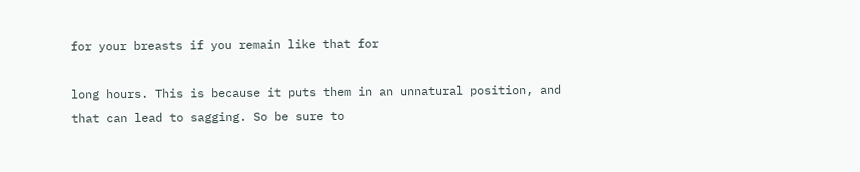for your breasts if you remain like that for

long hours. This is because it puts them in an unnatural position, and that can lead to sagging. So be sure to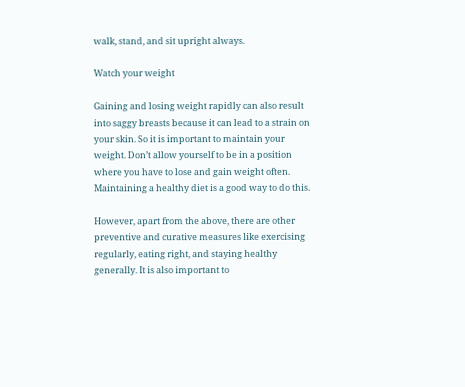walk, stand, and sit upright always.

Watch your weight

Gaining and losing weight rapidly can also result into saggy breasts because it can lead to a strain on your skin. So it is important to maintain your weight. Don’t allow yourself to be in a position where you have to lose and gain weight often. Maintaining a healthy diet is a good way to do this.

However, apart from the above, there are other preventive and curative measures like exercising regularly, eating right, and staying healthy generally. It is also important to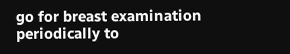go for breast examination periodically to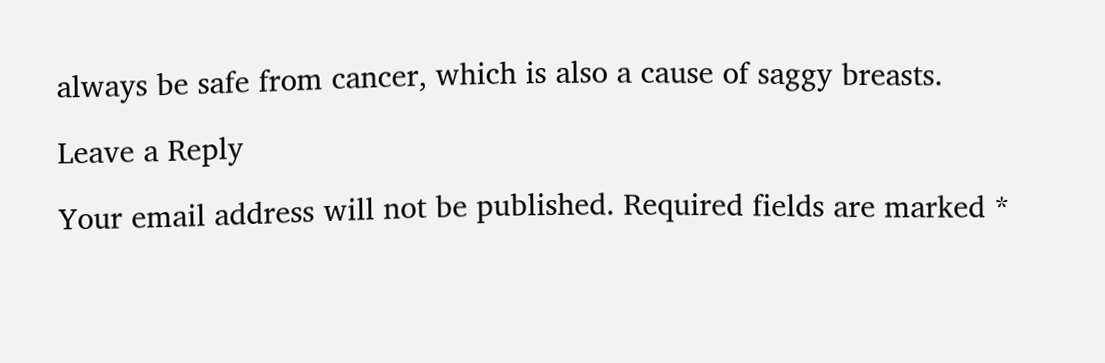always be safe from cancer, which is also a cause of saggy breasts.

Leave a Reply

Your email address will not be published. Required fields are marked *